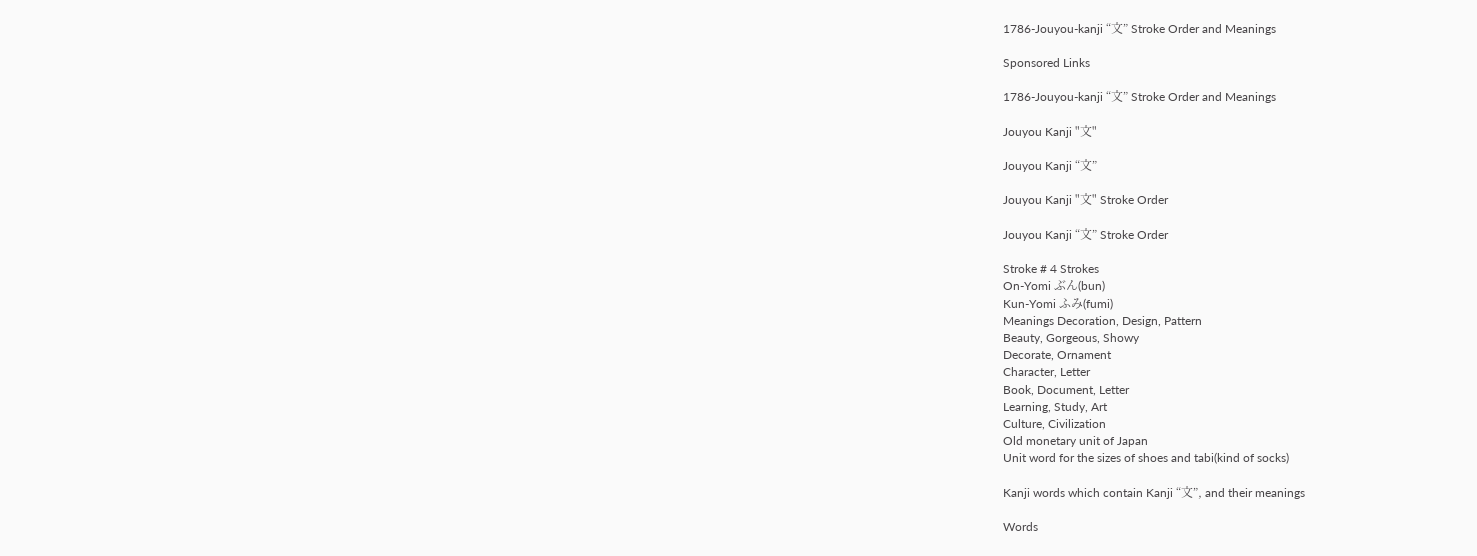1786-Jouyou-kanji “文” Stroke Order and Meanings

Sponsored Links

1786-Jouyou-kanji “文” Stroke Order and Meanings

Jouyou Kanji "文"

Jouyou Kanji “文”

Jouyou Kanji "文" Stroke Order

Jouyou Kanji “文” Stroke Order

Stroke # 4 Strokes
On-Yomi ぶん(bun)
Kun-Yomi ふみ(fumi)
Meanings Decoration, Design, Pattern
Beauty, Gorgeous, Showy
Decorate, Ornament
Character, Letter
Book, Document, Letter
Learning, Study, Art
Culture, Civilization
Old monetary unit of Japan
Unit word for the sizes of shoes and tabi(kind of socks)

Kanji words which contain Kanji “文”, and their meanings

Words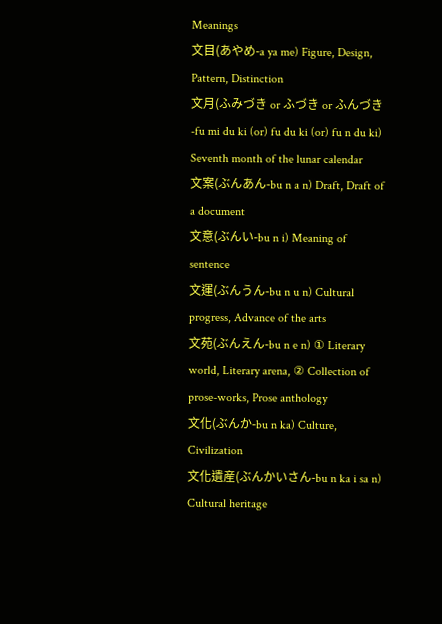Meanings
文目(あやめ-a ya me) Figure, Design, Pattern, Distinction
文月(ふみづき or ふづき or ふんづき-fu mi du ki (or) fu du ki (or) fu n du ki) Seventh month of the lunar calendar
文案(ぶんあん-bu n a n) Draft, Draft of a document
文意(ぶんい-bu n i) Meaning of sentence
文運(ぶんうん-bu n u n) Cultural progress, Advance of the arts
文苑(ぶんえん-bu n e n) ① Literary world, Literary arena, ② Collection of prose-works, Prose anthology
文化(ぶんか-bu n ka) Culture, Civilization
文化遺産(ぶんかいさん-bu n ka i sa n) Cultural heritage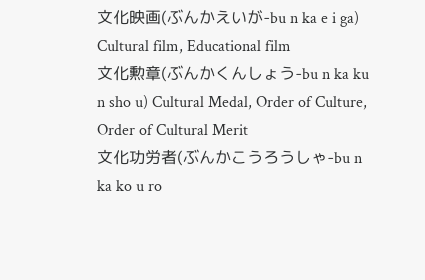文化映画(ぶんかえいが-bu n ka e i ga) Cultural film, Educational film
文化勲章(ぶんかくんしょう-bu n ka ku n sho u) Cultural Medal, Order of Culture, Order of Cultural Merit
文化功労者(ぶんかこうろうしゃ-bu n ka ko u ro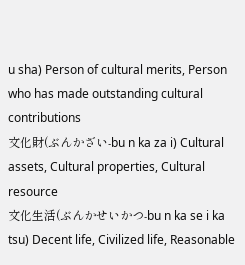u sha) Person of cultural merits, Person who has made outstanding cultural contributions
文化財(ぶんかざい-bu n ka za i) Cultural assets, Cultural properties, Cultural resource
文化生活(ぶんかせいかつ-bu n ka se i ka tsu) Decent life, Civilized life, Reasonable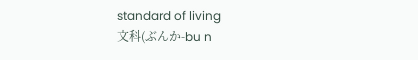standard of living
文科(ぶんか-bu n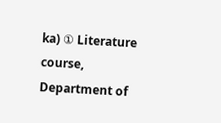ka) ① Literature course, Department of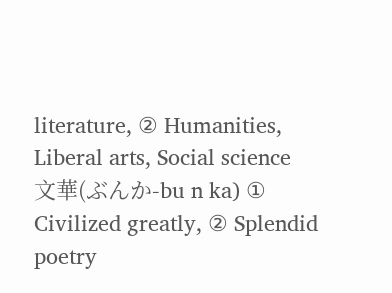literature, ② Humanities, Liberal arts, Social science
文華(ぶんか-bu n ka) ① Civilized greatly, ② Splendid poetry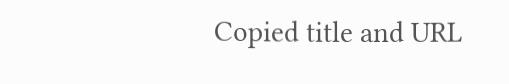Copied title and URL